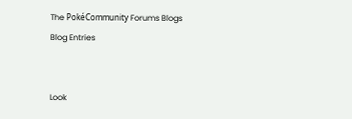The PokéCommunity Forums Blogs
Blog Entries


Look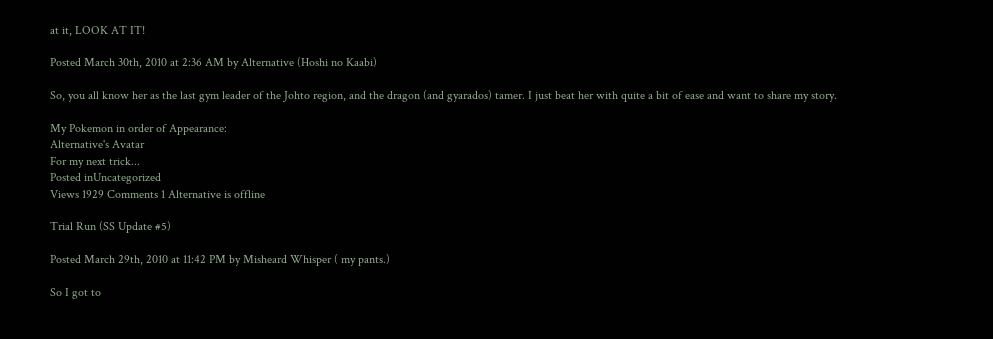at it, LOOK AT IT!

Posted March 30th, 2010 at 2:36 AM by Alternative (Hoshi no Kaabi)

So, you all know her as the last gym leader of the Johto region, and the dragon (and gyarados) tamer. I just beat her with quite a bit of ease and want to share my story.

My Pokemon in order of Appearance:
Alternative's Avatar
For my next trick...
Posted inUncategorized
Views 1929 Comments 1 Alternative is offline

Trial Run (SS Update #5)

Posted March 29th, 2010 at 11:42 PM by Misheard Whisper ( my pants.)

So I got to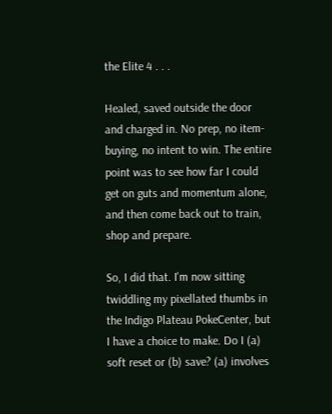the Elite 4 . . .

Healed, saved outside the door and charged in. No prep, no item-buying, no intent to win. The entire point was to see how far I could get on guts and momentum alone, and then come back out to train, shop and prepare.

So, I did that. I'm now sitting twiddling my pixellated thumbs in the Indigo Plateau PokeCenter, but I have a choice to make. Do I (a) soft reset or (b) save? (a) involves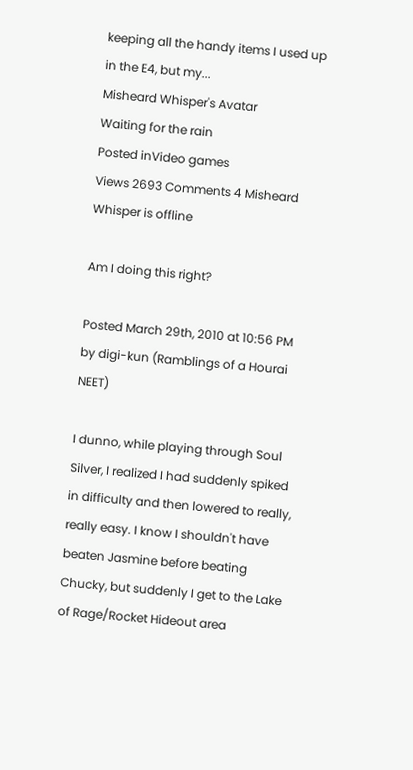keeping all the handy items I used up in the E4, but my...
Misheard Whisper's Avatar
Waiting for the rain
Posted inVideo games
Views 2693 Comments 4 Misheard Whisper is offline

Am I doing this right?

Posted March 29th, 2010 at 10:56 PM by digi-kun (Ramblings of a Hourai NEET)

I dunno, while playing through Soul Silver, I realized I had suddenly spiked in difficulty and then lowered to really, really easy. I know I shouldn't have beaten Jasmine before beating Chucky, but suddenly I get to the Lake of Rage/Rocket Hideout area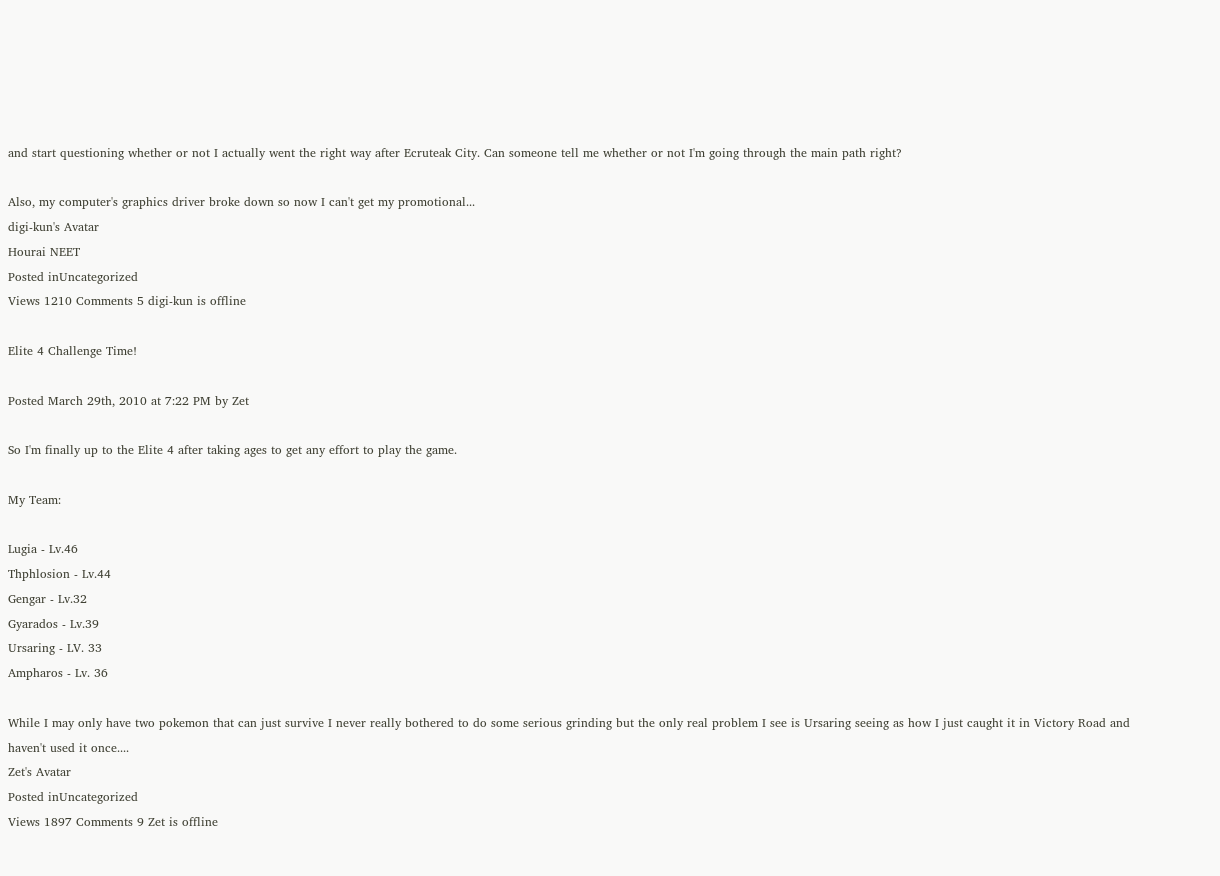and start questioning whether or not I actually went the right way after Ecruteak City. Can someone tell me whether or not I'm going through the main path right?

Also, my computer's graphics driver broke down so now I can't get my promotional...
digi-kun's Avatar
Hourai NEET
Posted inUncategorized
Views 1210 Comments 5 digi-kun is offline

Elite 4 Challenge Time!

Posted March 29th, 2010 at 7:22 PM by Zet

So I'm finally up to the Elite 4 after taking ages to get any effort to play the game.

My Team:

Lugia - Lv.46
Thphlosion - Lv.44
Gengar - Lv.32
Gyarados - Lv.39
Ursaring - LV. 33
Ampharos - Lv. 36

While I may only have two pokemon that can just survive I never really bothered to do some serious grinding but the only real problem I see is Ursaring seeing as how I just caught it in Victory Road and haven't used it once....
Zet's Avatar
Posted inUncategorized
Views 1897 Comments 9 Zet is offline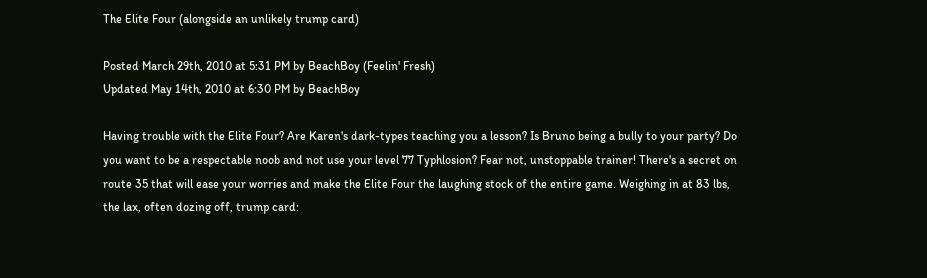The Elite Four (alongside an unlikely trump card)

Posted March 29th, 2010 at 5:31 PM by BeachBoy (Feelin' Fresh)
Updated May 14th, 2010 at 6:30 PM by BeachBoy

Having trouble with the Elite Four? Are Karen's dark-types teaching you a lesson? Is Bruno being a bully to your party? Do you want to be a respectable noob and not use your level 77 Typhlosion? Fear not, unstoppable trainer! There's a secret on route 35 that will ease your worries and make the Elite Four the laughing stock of the entire game. Weighing in at 83 lbs, the lax, often dozing off, trump card: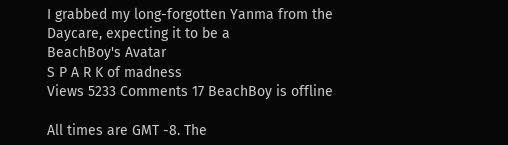I grabbed my long-forgotten Yanma from the Daycare, expecting it to be a
BeachBoy's Avatar
S P A R K of madness
Views 5233 Comments 17 BeachBoy is offline

All times are GMT -8. The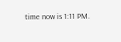time now is 1:11 PM.